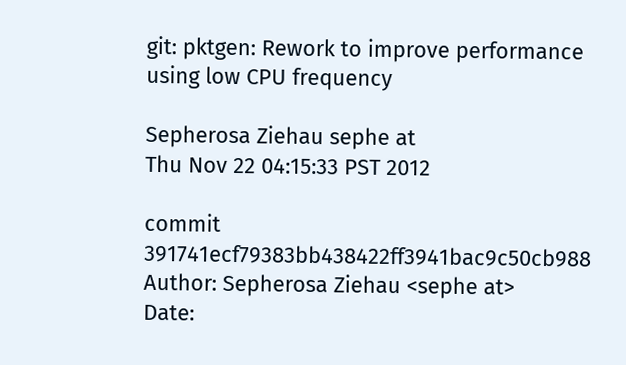git: pktgen: Rework to improve performance using low CPU frequency

Sepherosa Ziehau sephe at
Thu Nov 22 04:15:33 PST 2012

commit 391741ecf79383bb438422ff3941bac9c50cb988
Author: Sepherosa Ziehau <sephe at>
Date: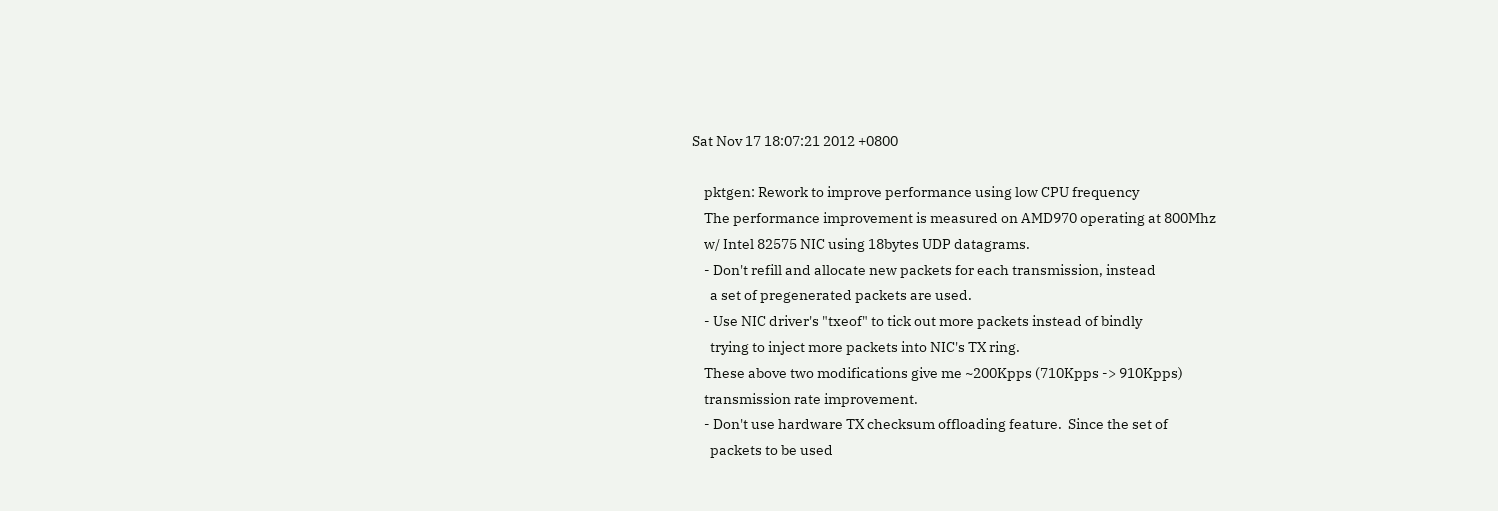Sat Nov 17 18:07:21 2012 +0800

    pktgen: Rework to improve performance using low CPU frequency
    The performance improvement is measured on AMD970 operating at 800Mhz
    w/ Intel 82575 NIC using 18bytes UDP datagrams.
    - Don't refill and allocate new packets for each transmission, instead
      a set of pregenerated packets are used.
    - Use NIC driver's "txeof" to tick out more packets instead of bindly
      trying to inject more packets into NIC's TX ring.
    These above two modifications give me ~200Kpps (710Kpps -> 910Kpps)
    transmission rate improvement.
    - Don't use hardware TX checksum offloading feature.  Since the set of
      packets to be used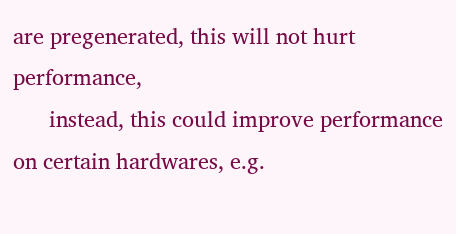are pregenerated, this will not hurt performance,
      instead, this could improve performance on certain hardwares, e.g.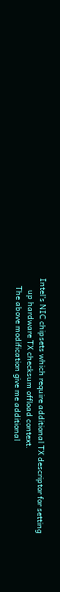Intel's NIC chipsets which require additional TX descriptor for setting
      up hardware TX checksum offload context.
    The above modification give me additional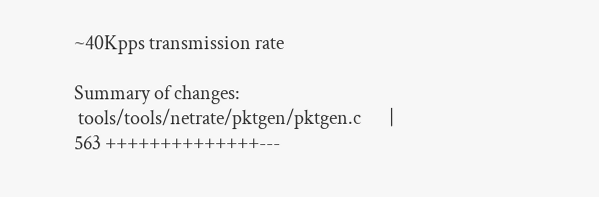~40Kpps transmission rate

Summary of changes:
 tools/tools/netrate/pktgen/pktgen.c       |  563 ++++++++++++++---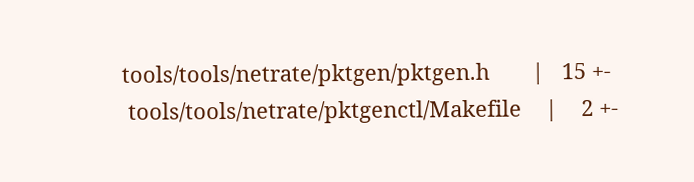tools/tools/netrate/pktgen/pktgen.h       |   15 +-
 tools/tools/netrate/pktgenctl/Makefile    |    2 +-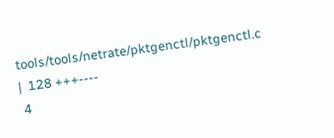tools/tools/netrate/pktgenctl/pktgenctl.c |  128 +++----
 4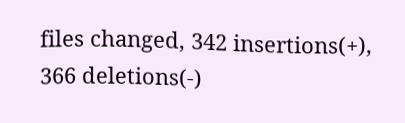files changed, 342 insertions(+), 366 deletions(-)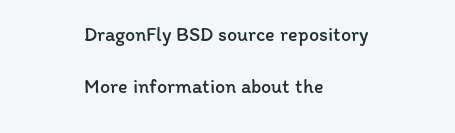DragonFly BSD source repository

More information about the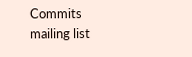Commits mailing list